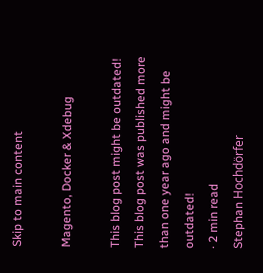Skip to main content

Magento, Docker & Xdebug

This blog post might be outdated!
This blog post was published more than one year ago and might be outdated!
· 2 min read
Stephan Hochdörfer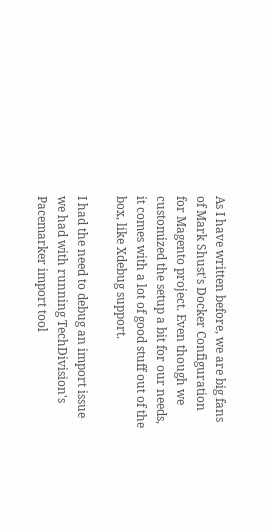As I have written before, we are big fans of Mark Shust's Docker Configuration for Magento project. Even though we customized the setup a bit for our needs, it comes with a lot of good stuff out of the box, like Xdebug support.

I had the need to debug an import issue we had with running TechDivision's Pacemarker import tool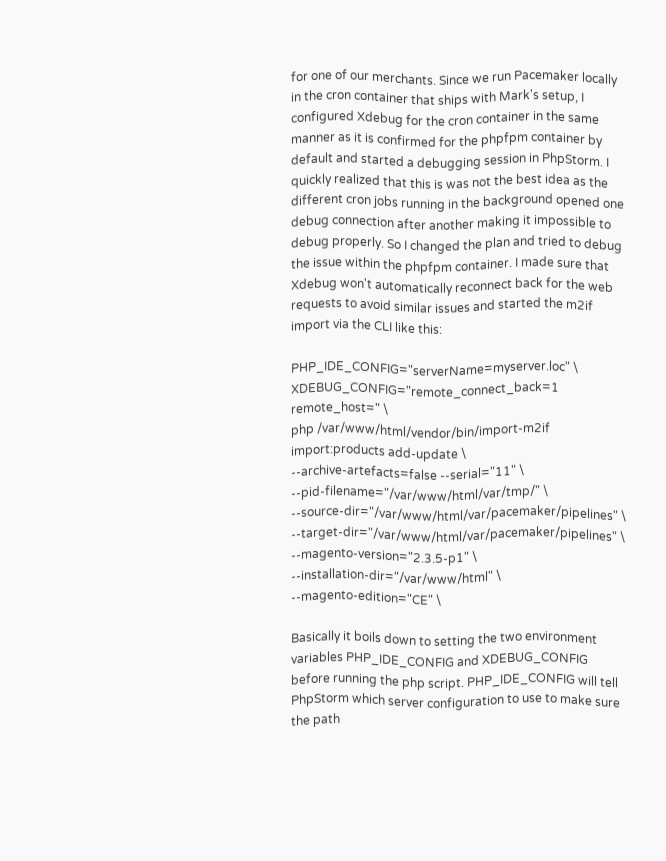for one of our merchants. Since we run Pacemaker locally in the cron container that ships with Mark's setup, I configured Xdebug for the cron container in the same manner as it is confirmed for the phpfpm container by default and started a debugging session in PhpStorm. I quickly realized that this is was not the best idea as the different cron jobs running in the background opened one debug connection after another making it impossible to debug properly. So I changed the plan and tried to debug the issue within the phpfpm container. I made sure that Xdebug won't automatically reconnect back for the web requests to avoid similar issues and started the m2if import via the CLI like this:

PHP_IDE_CONFIG="serverName=myserver.loc" \
XDEBUG_CONFIG="remote_connect_back=1 remote_host=" \
php /var/www/html/vendor/bin/import-m2if import:products add-update \
--archive-artefacts=false --serial="11" \
--pid-filename="/var/www/html/var/tmp/" \
--source-dir="/var/www/html/var/pacemaker/pipelines" \
--target-dir="/var/www/html/var/pacemaker/pipelines" \
--magento-version="2.3.5-p1" \
--installation-dir="/var/www/html" \
--magento-edition="CE" \

Basically it boils down to setting the two environment variables PHP_IDE_CONFIG and XDEBUG_CONFIG before running the php script. PHP_IDE_CONFIG will tell PhpStorm which server configuration to use to make sure the path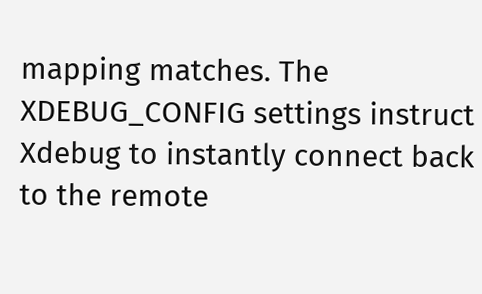mapping matches. The XDEBUG_CONFIG settings instruct Xdebug to instantly connect back to the remote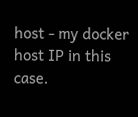host - my docker host IP in this case.